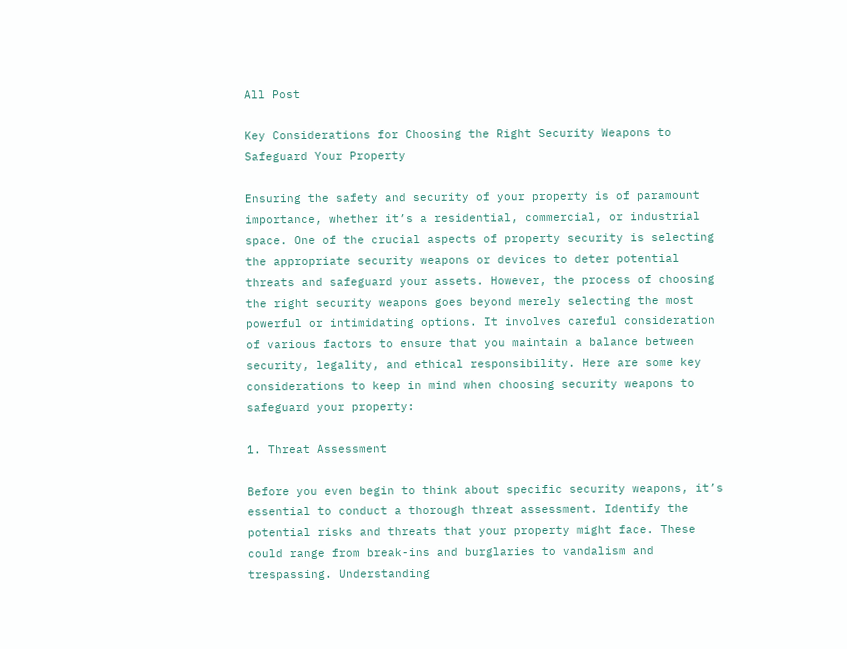All Post

Key Considerations for Choosing the Right Security Weapons to Safeguard Your Property

Ensuring the safety and security of your property is of paramount importance, whether it’s a residential, commercial, or industrial space. One of the crucial aspects of property security is selecting the appropriate security weapons or devices to deter potential threats and safeguard your assets. However, the process of choosing the right security weapons goes beyond merely selecting the most powerful or intimidating options. It involves careful consideration of various factors to ensure that you maintain a balance between security, legality, and ethical responsibility. Here are some key considerations to keep in mind when choosing security weapons to safeguard your property:

1. Threat Assessment

Before you even begin to think about specific security weapons, it’s essential to conduct a thorough threat assessment. Identify the potential risks and threats that your property might face. These could range from break-ins and burglaries to vandalism and trespassing. Understanding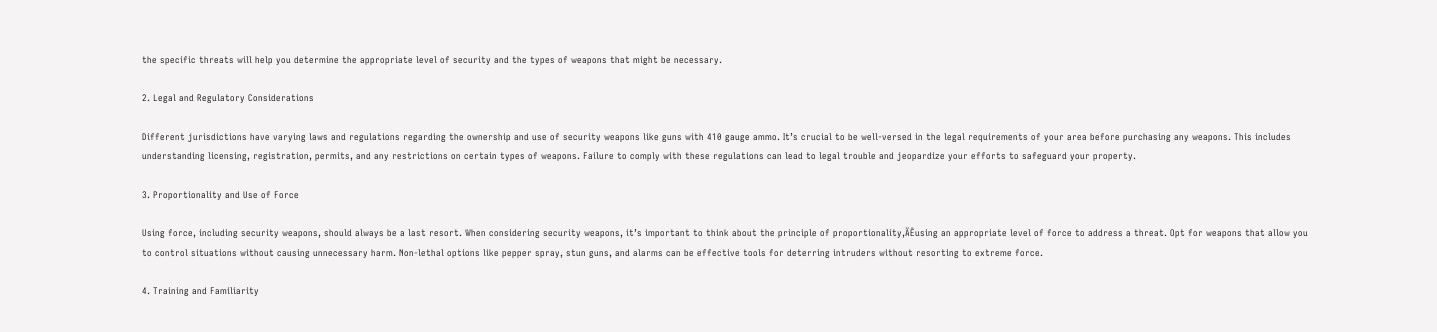the specific threats will help you determine the appropriate level of security and the types of weapons that might be necessary.

2. Legal and Regulatory Considerations

Different jurisdictions have varying laws and regulations regarding the ownership and use of security weapons like guns with 410 gauge ammo. It’s crucial to be well-versed in the legal requirements of your area before purchasing any weapons. This includes understanding licensing, registration, permits, and any restrictions on certain types of weapons. Failure to comply with these regulations can lead to legal trouble and jeopardize your efforts to safeguard your property.

3. Proportionality and Use of Force

Using force, including security weapons, should always be a last resort. When considering security weapons, it’s important to think about the principle of proportionality‚ÄĒusing an appropriate level of force to address a threat. Opt for weapons that allow you to control situations without causing unnecessary harm. Non-lethal options like pepper spray, stun guns, and alarms can be effective tools for deterring intruders without resorting to extreme force.

4. Training and Familiarity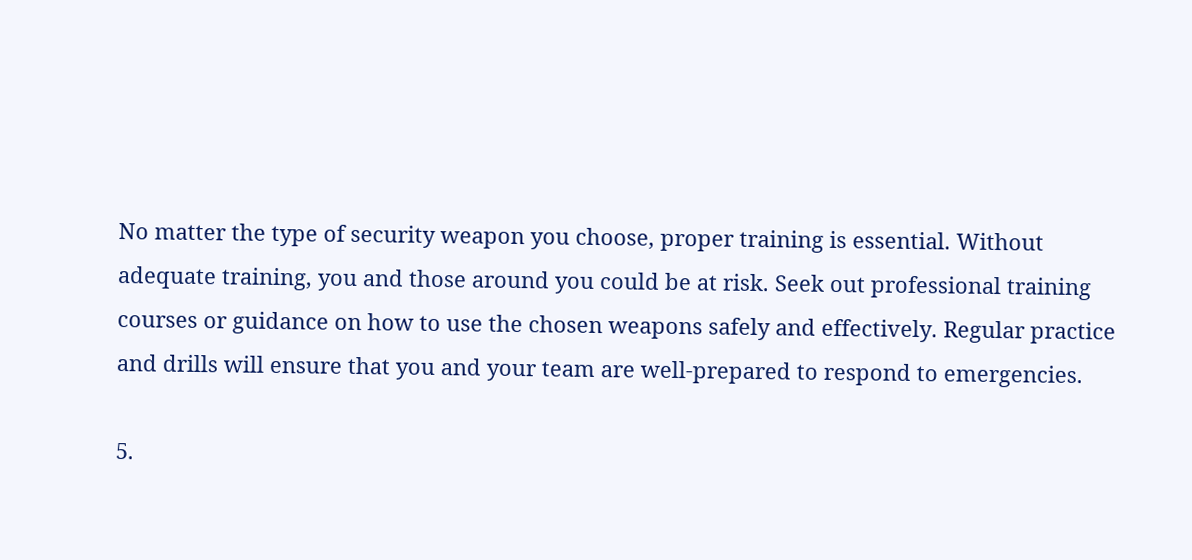No matter the type of security weapon you choose, proper training is essential. Without adequate training, you and those around you could be at risk. Seek out professional training courses or guidance on how to use the chosen weapons safely and effectively. Regular practice and drills will ensure that you and your team are well-prepared to respond to emergencies.

5.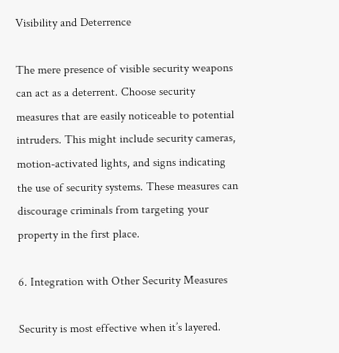Visibility and Deterrence

The mere presence of visible security weapons can act as a deterrent. Choose security measures that are easily noticeable to potential intruders. This might include security cameras, motion-activated lights, and signs indicating the use of security systems. These measures can discourage criminals from targeting your property in the first place.

6. Integration with Other Security Measures

Security is most effective when it’s layered.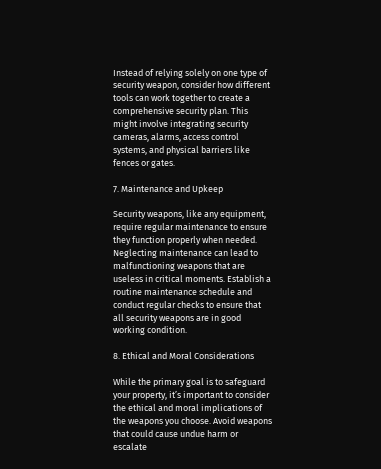Instead of relying solely on one type of security weapon, consider how different tools can work together to create a comprehensive security plan. This might involve integrating security cameras, alarms, access control systems, and physical barriers like fences or gates.

7. Maintenance and Upkeep

Security weapons, like any equipment, require regular maintenance to ensure they function properly when needed. Neglecting maintenance can lead to malfunctioning weapons that are useless in critical moments. Establish a routine maintenance schedule and conduct regular checks to ensure that all security weapons are in good working condition.

8. Ethical and Moral Considerations

While the primary goal is to safeguard your property, it’s important to consider the ethical and moral implications of the weapons you choose. Avoid weapons that could cause undue harm or escalate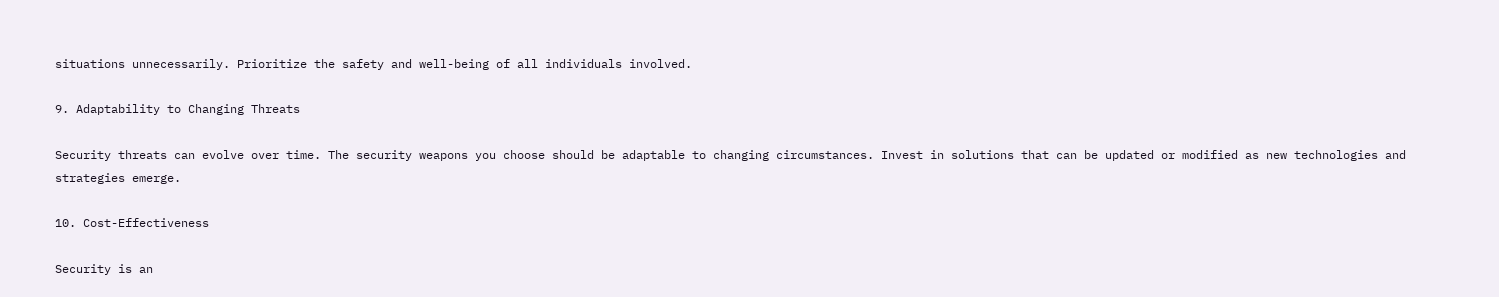situations unnecessarily. Prioritize the safety and well-being of all individuals involved.

9. Adaptability to Changing Threats

Security threats can evolve over time. The security weapons you choose should be adaptable to changing circumstances. Invest in solutions that can be updated or modified as new technologies and strategies emerge.

10. Cost-Effectiveness

Security is an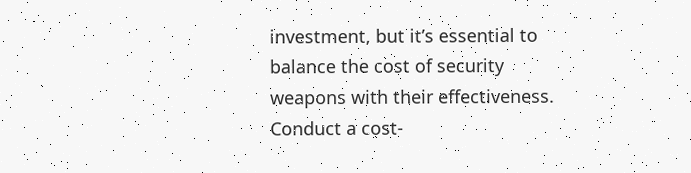investment, but it’s essential to balance the cost of security weapons with their effectiveness. Conduct a cost-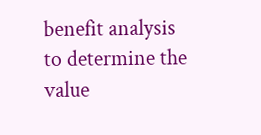benefit analysis to determine the value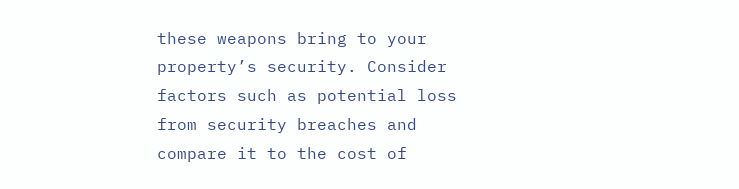these weapons bring to your property’s security. Consider factors such as potential loss from security breaches and compare it to the cost of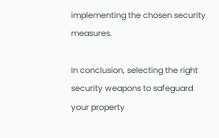implementing the chosen security measures.

In conclusion, selecting the right security weapons to safeguard your property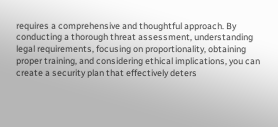requires a comprehensive and thoughtful approach. By conducting a thorough threat assessment, understanding legal requirements, focusing on proportionality, obtaining proper training, and considering ethical implications, you can create a security plan that effectively deters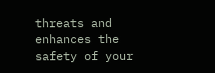threats and enhances the safety of your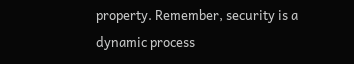property. Remember, security is a dynamic process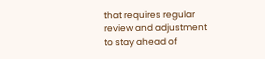that requires regular review and adjustment to stay ahead of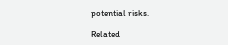potential risks.

Related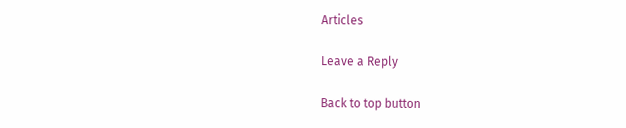Articles

Leave a Reply

Back to top button